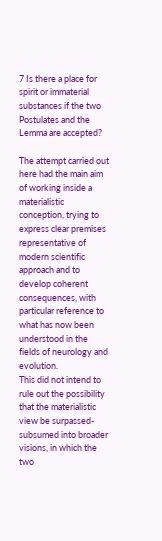7 Is there a place for spirit or immaterial substances if the two Postulates and the Lemma are accepted?

The attempt carried out here had the main aim of working inside a materialistic conception, trying to express clear premises representative of modern scientific approach and to develop coherent consequences, with particular reference to what has now been understood in the fields of neurology and evolution.
This did not intend to rule out the possibility that the materialistic view be surpassed-subsumed into broader visions, in which the two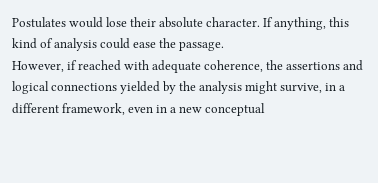Postulates would lose their absolute character. If anything, this kind of analysis could ease the passage.
However, if reached with adequate coherence, the assertions and logical connections yielded by the analysis might survive, in a different framework, even in a new conceptual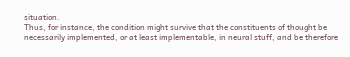situation.
Thus, for instance, the condition might survive that the constituents of thought be necessarily implemented, or at least implementable, in neural stuff, and be therefore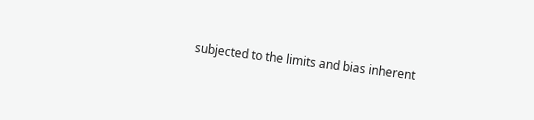subjected to the limits and bias inherent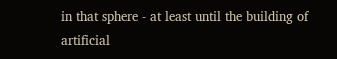in that sphere - at least until the building of artificial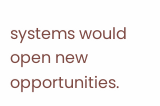systems would open new opportunities.